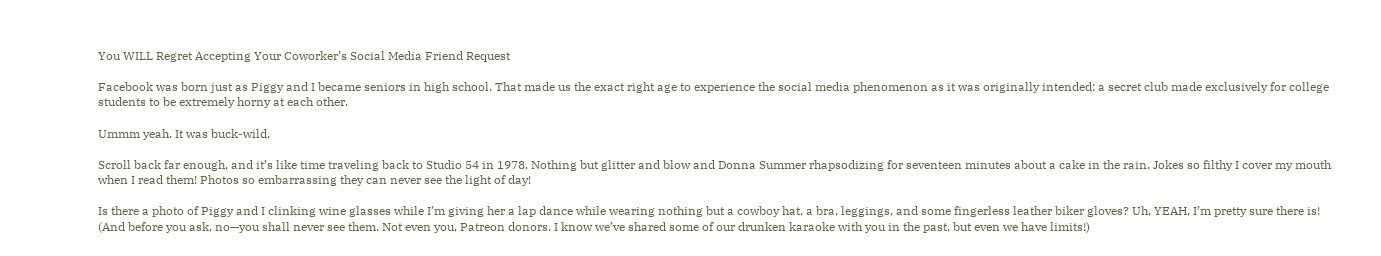You WILL Regret Accepting Your Coworker’s Social Media Friend Request

Facebook was born just as Piggy and I became seniors in high school. That made us the exact right age to experience the social media phenomenon as it was originally intended: a secret club made exclusively for college students to be extremely horny at each other.

Ummm yeah. It was buck-wild.

Scroll back far enough, and it’s like time traveling back to Studio 54 in 1978. Nothing but glitter and blow and Donna Summer rhapsodizing for seventeen minutes about a cake in the rain. Jokes so filthy I cover my mouth when I read them! Photos so embarrassing they can never see the light of day!

Is there a photo of Piggy and I clinking wine glasses while I’m giving her a lap dance while wearing nothing but a cowboy hat, a bra, leggings, and some fingerless leather biker gloves? Uh, YEAH, I’m pretty sure there is! (And before you ask, no—you shall never see them. Not even you, Patreon donors. I know we’ve shared some of our drunken karaoke with you in the past, but even we have limits!)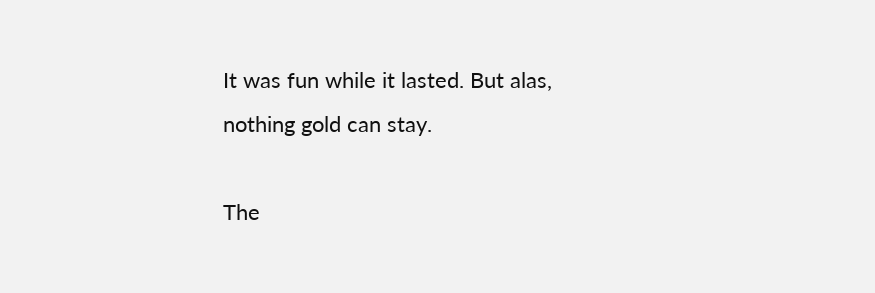It was fun while it lasted. But alas, nothing gold can stay.

The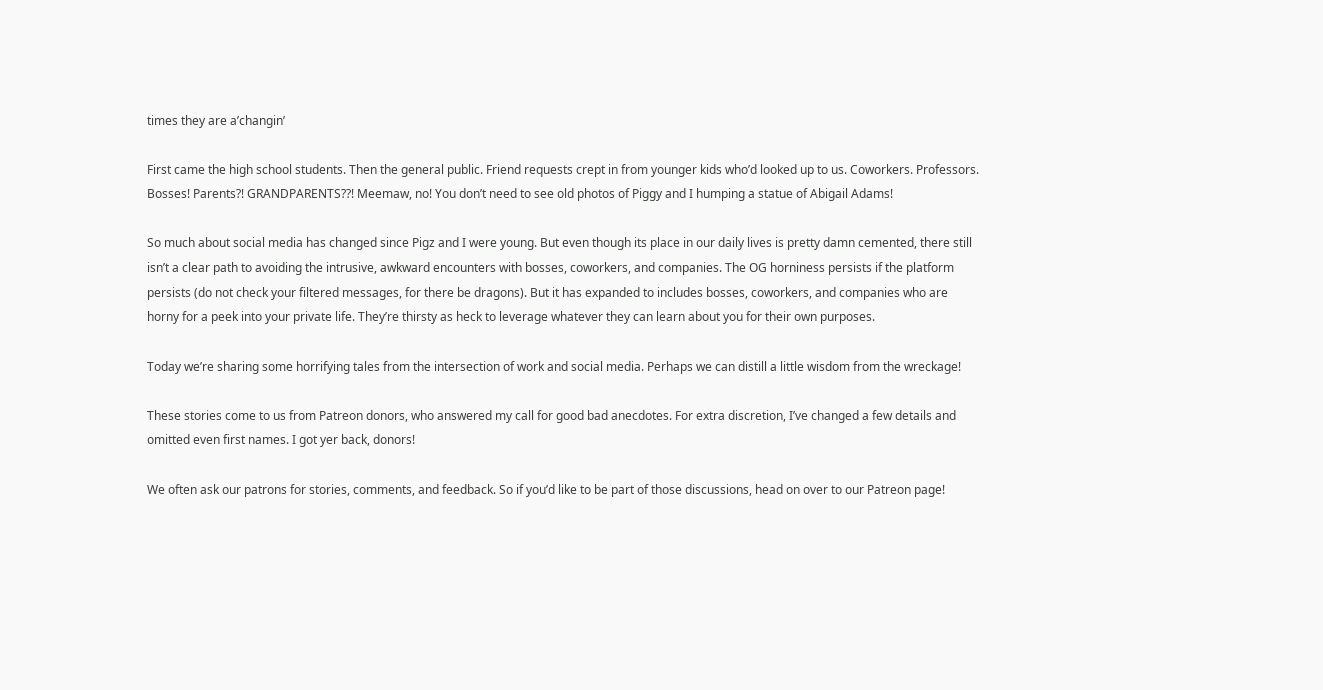times they are a’changin’

First came the high school students. Then the general public. Friend requests crept in from younger kids who’d looked up to us. Coworkers. Professors. Bosses! Parents?! GRANDPARENTS??! Meemaw, no! You don’t need to see old photos of Piggy and I humping a statue of Abigail Adams!

So much about social media has changed since Pigz and I were young. But even though its place in our daily lives is pretty damn cemented, there still isn’t a clear path to avoiding the intrusive, awkward encounters with bosses, coworkers, and companies. The OG horniness persists if the platform persists (do not check your filtered messages, for there be dragons). But it has expanded to includes bosses, coworkers, and companies who are horny for a peek into your private life. They’re thirsty as heck to leverage whatever they can learn about you for their own purposes.

Today we’re sharing some horrifying tales from the intersection of work and social media. Perhaps we can distill a little wisdom from the wreckage!

These stories come to us from Patreon donors, who answered my call for good bad anecdotes. For extra discretion, I’ve changed a few details and omitted even first names. I got yer back, donors!

We often ask our patrons for stories, comments, and feedback. So if you’d like to be part of those discussions, head on over to our Patreon page!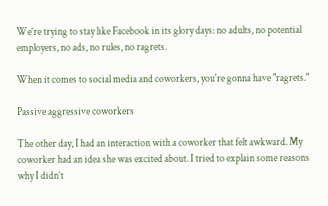We’re trying to stay like Facebook in its glory days: no adults, no potential employers, no ads, no rules, no ragrets.

When it comes to social media and coworkers, you're gonna have "ragrets."

Passive aggressive coworkers

The other day, I had an interaction with a coworker that felt awkward. My coworker had an idea she was excited about. I tried to explain some reasons why I didn’t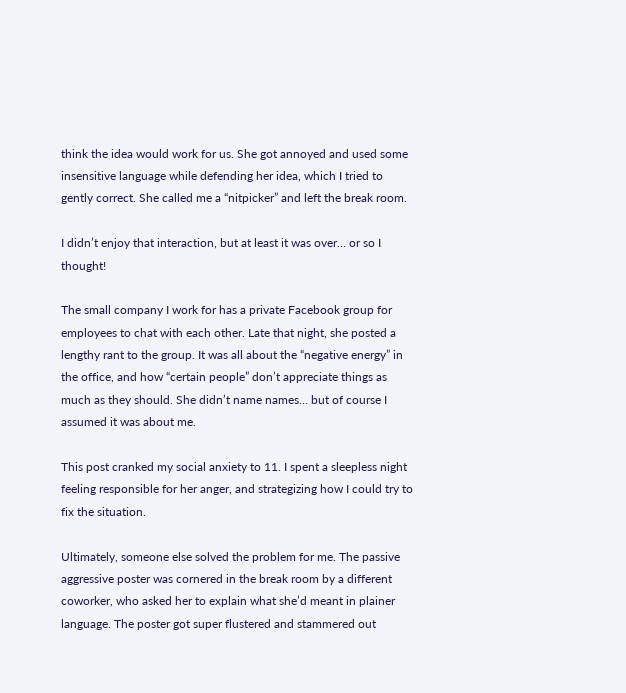think the idea would work for us. She got annoyed and used some insensitive language while defending her idea, which I tried to gently correct. She called me a “nitpicker” and left the break room.

I didn’t enjoy that interaction, but at least it was over… or so I thought!

The small company I work for has a private Facebook group for employees to chat with each other. Late that night, she posted a lengthy rant to the group. It was all about the “negative energy” in the office, and how “certain people” don’t appreciate things as much as they should. She didn’t name names… but of course I assumed it was about me.

This post cranked my social anxiety to 11. I spent a sleepless night feeling responsible for her anger, and strategizing how I could try to fix the situation.

Ultimately, someone else solved the problem for me. The passive aggressive poster was cornered in the break room by a different coworker, who asked her to explain what she’d meant in plainer language. The poster got super flustered and stammered out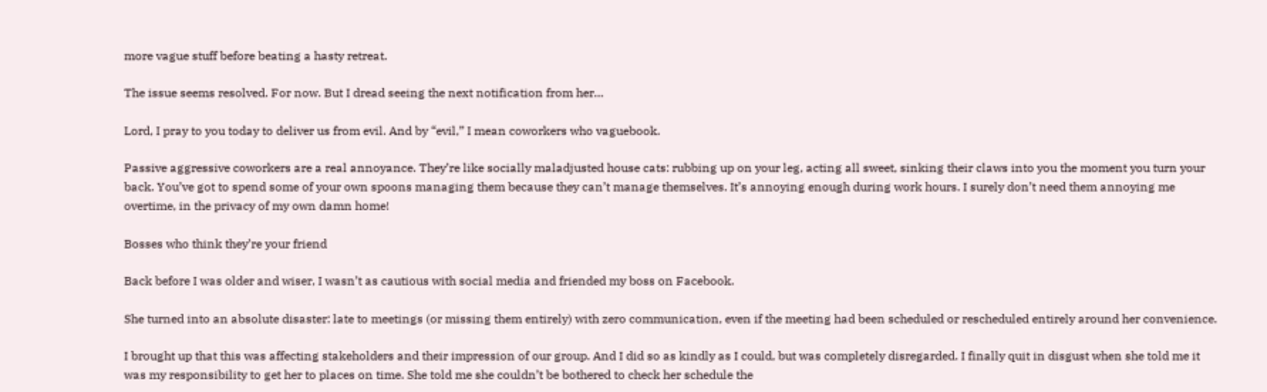more vague stuff before beating a hasty retreat.

The issue seems resolved. For now. But I dread seeing the next notification from her…

Lord, I pray to you today to deliver us from evil. And by “evil,” I mean coworkers who vaguebook.

Passive aggressive coworkers are a real annoyance. They’re like socially maladjusted house cats: rubbing up on your leg, acting all sweet, sinking their claws into you the moment you turn your back. You’ve got to spend some of your own spoons managing them because they can’t manage themselves. It’s annoying enough during work hours. I surely don’t need them annoying me overtime, in the privacy of my own damn home!

Bosses who think they’re your friend

Back before I was older and wiser, I wasn’t as cautious with social media and friended my boss on Facebook.

She turned into an absolute disaster: late to meetings (or missing them entirely) with zero communication, even if the meeting had been scheduled or rescheduled entirely around her convenience.

I brought up that this was affecting stakeholders and their impression of our group. And I did so as kindly as I could, but was completely disregarded. I finally quit in disgust when she told me it was my responsibility to get her to places on time. She told me she couldn’t be bothered to check her schedule the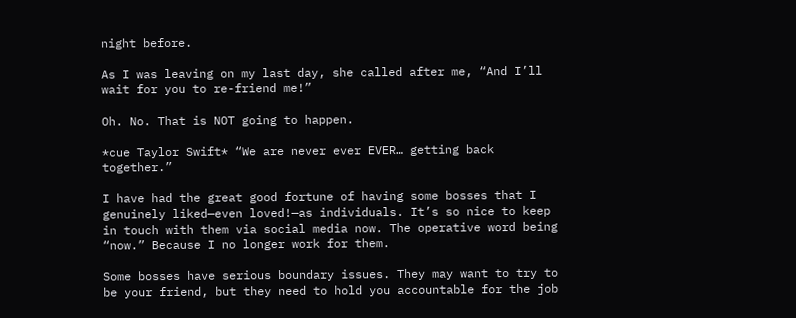night before.

As I was leaving on my last day, she called after me, “And I’ll wait for you to re-friend me!”

Oh. No. That is NOT going to happen.

*cue Taylor Swift* “We are never ever EVER… getting back together.”

I have had the great good fortune of having some bosses that I genuinely liked—even loved!—as individuals. It’s so nice to keep in touch with them via social media now. The operative word being “now.” Because I no longer work for them.

Some bosses have serious boundary issues. They may want to try to be your friend, but they need to hold you accountable for the job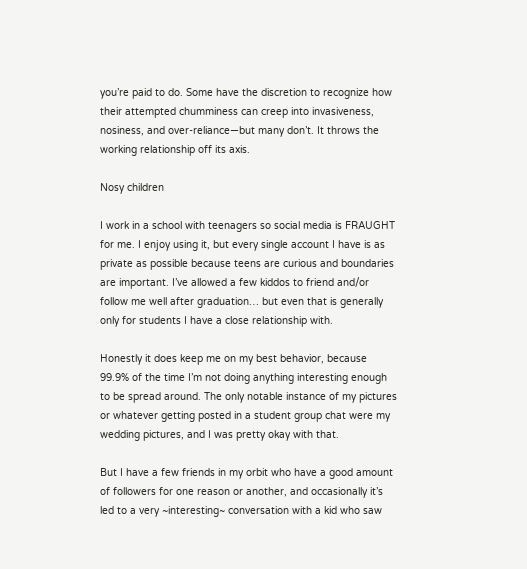you’re paid to do. Some have the discretion to recognize how their attempted chumminess can creep into invasiveness, nosiness, and over-reliance—but many don’t. It throws the working relationship off its axis.

Nosy children

I work in a school with teenagers so social media is FRAUGHT for me. I enjoy using it, but every single account I have is as private as possible because teens are curious and boundaries are important. I’ve allowed a few kiddos to friend and/or follow me well after graduation… but even that is generally only for students I have a close relationship with.

Honestly it does keep me on my best behavior, because 99.9% of the time I’m not doing anything interesting enough to be spread around. The only notable instance of my pictures or whatever getting posted in a student group chat were my wedding pictures, and I was pretty okay with that.

But I have a few friends in my orbit who have a good amount of followers for one reason or another, and occasionally it’s led to a very ~interesting~ conversation with a kid who saw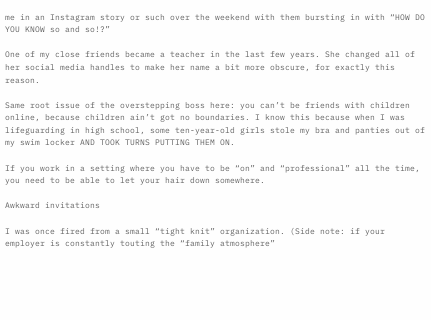me in an Instagram story or such over the weekend with them bursting in with “HOW DO YOU KNOW so and so!?”

One of my close friends became a teacher in the last few years. She changed all of her social media handles to make her name a bit more obscure, for exactly this reason.

Same root issue of the overstepping boss here: you can’t be friends with children online, because children ain’t got no boundaries. I know this because when I was lifeguarding in high school, some ten-year-old girls stole my bra and panties out of my swim locker AND TOOK TURNS PUTTING THEM ON.

If you work in a setting where you have to be “on” and “professional” all the time, you need to be able to let your hair down somewhere.

Awkward invitations

I was once fired from a small “tight knit” organization. (Side note: if your employer is constantly touting the “family atmosphere”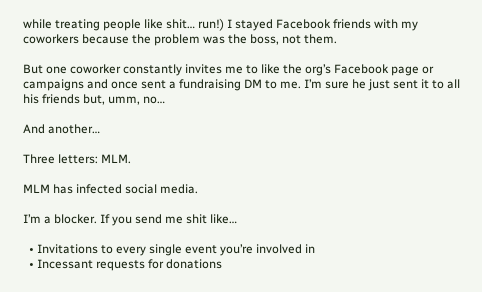while treating people like shit… run!) I stayed Facebook friends with my coworkers because the problem was the boss, not them.

But one coworker constantly invites me to like the org’s Facebook page or campaigns and once sent a fundraising DM to me. I’m sure he just sent it to all his friends but, umm, no…

And another…

Three letters: MLM.

MLM has infected social media.

I’m a blocker. If you send me shit like…

  • Invitations to every single event you’re involved in
  • Incessant requests for donations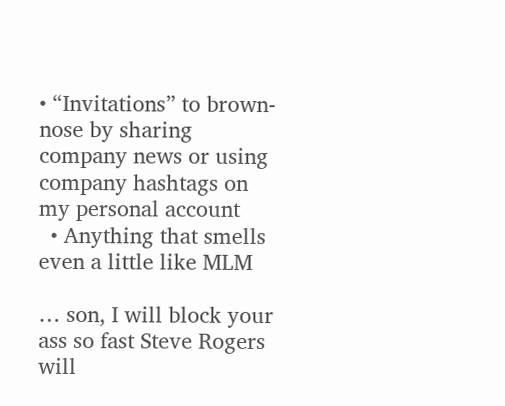• “Invitations” to brown-nose by sharing company news or using company hashtags on my personal account
  • Anything that smells even a little like MLM

… son, I will block your ass so fast Steve Rogers will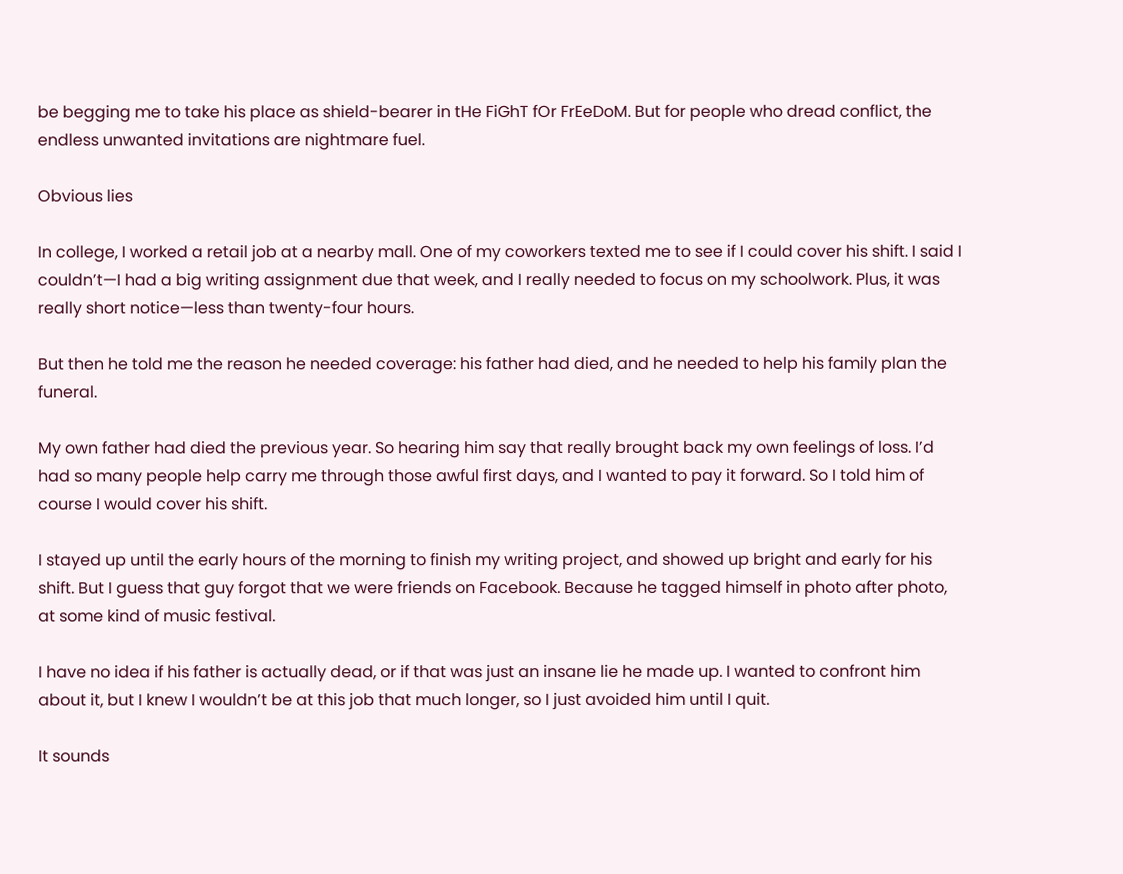be begging me to take his place as shield-bearer in tHe FiGhT fOr FrEeDoM. But for people who dread conflict, the endless unwanted invitations are nightmare fuel.

Obvious lies

In college, I worked a retail job at a nearby mall. One of my coworkers texted me to see if I could cover his shift. I said I couldn’t—I had a big writing assignment due that week, and I really needed to focus on my schoolwork. Plus, it was really short notice—less than twenty-four hours.

But then he told me the reason he needed coverage: his father had died, and he needed to help his family plan the funeral.

My own father had died the previous year. So hearing him say that really brought back my own feelings of loss. I’d had so many people help carry me through those awful first days, and I wanted to pay it forward. So I told him of course I would cover his shift.

I stayed up until the early hours of the morning to finish my writing project, and showed up bright and early for his shift. But I guess that guy forgot that we were friends on Facebook. Because he tagged himself in photo after photo, at some kind of music festival.

I have no idea if his father is actually dead, or if that was just an insane lie he made up. I wanted to confront him about it, but I knew I wouldn’t be at this job that much longer, so I just avoided him until I quit.

It sounds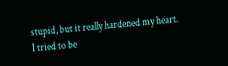stupid, but it really hardened my heart. I tried to be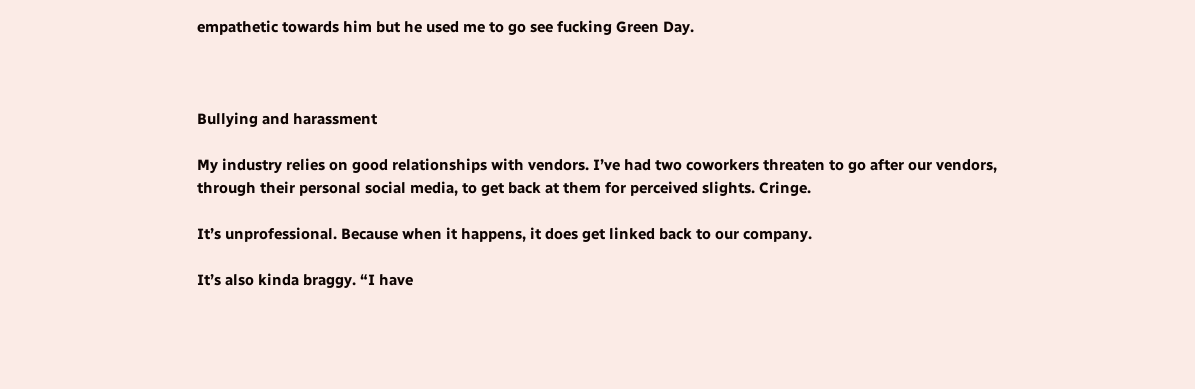empathetic towards him but he used me to go see fucking Green Day.



Bullying and harassment

My industry relies on good relationships with vendors. I’ve had two coworkers threaten to go after our vendors, through their personal social media, to get back at them for perceived slights. Cringe.

It’s unprofessional. Because when it happens, it does get linked back to our company.

It’s also kinda braggy. “I have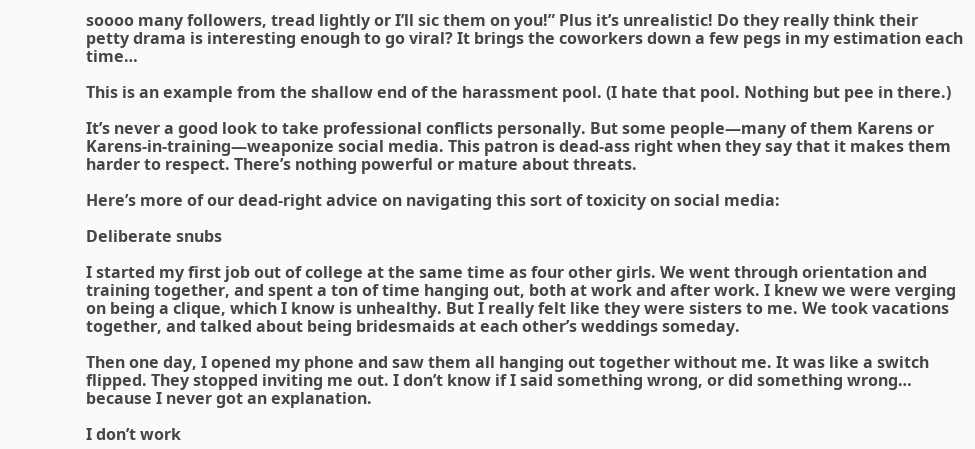soooo many followers, tread lightly or I’ll sic them on you!” Plus it’s unrealistic! Do they really think their petty drama is interesting enough to go viral? It brings the coworkers down a few pegs in my estimation each time…

This is an example from the shallow end of the harassment pool. (I hate that pool. Nothing but pee in there.)

It’s never a good look to take professional conflicts personally. But some people—many of them Karens or Karens-in-training—weaponize social media. This patron is dead-ass right when they say that it makes them harder to respect. There’s nothing powerful or mature about threats.

Here’s more of our dead-right advice on navigating this sort of toxicity on social media:

Deliberate snubs

I started my first job out of college at the same time as four other girls. We went through orientation and training together, and spent a ton of time hanging out, both at work and after work. I knew we were verging on being a clique, which I know is unhealthy. But I really felt like they were sisters to me. We took vacations together, and talked about being bridesmaids at each other’s weddings someday.

Then one day, I opened my phone and saw them all hanging out together without me. It was like a switch flipped. They stopped inviting me out. I don’t know if I said something wrong, or did something wrong… because I never got an explanation.

I don’t work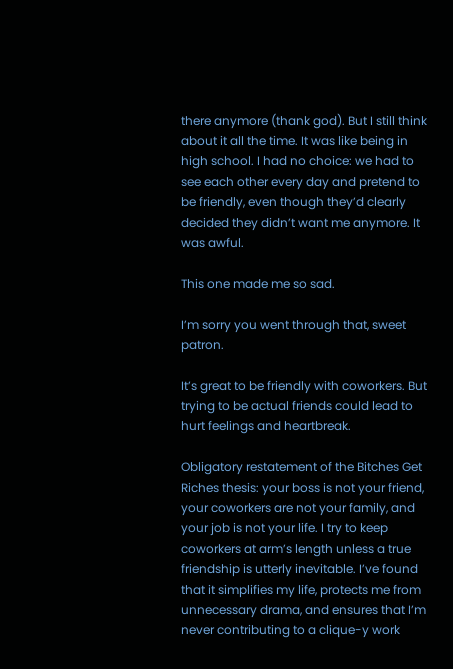there anymore (thank god). But I still think about it all the time. It was like being in high school. I had no choice: we had to see each other every day and pretend to be friendly, even though they’d clearly decided they didn’t want me anymore. It was awful.

This one made me so sad.

I’m sorry you went through that, sweet patron.

It’s great to be friendly with coworkers. But trying to be actual friends could lead to hurt feelings and heartbreak.

Obligatory restatement of the Bitches Get Riches thesis: your boss is not your friend, your coworkers are not your family, and your job is not your life. I try to keep coworkers at arm’s length unless a true friendship is utterly inevitable. I’ve found that it simplifies my life, protects me from unnecessary drama, and ensures that I’m never contributing to a clique-y work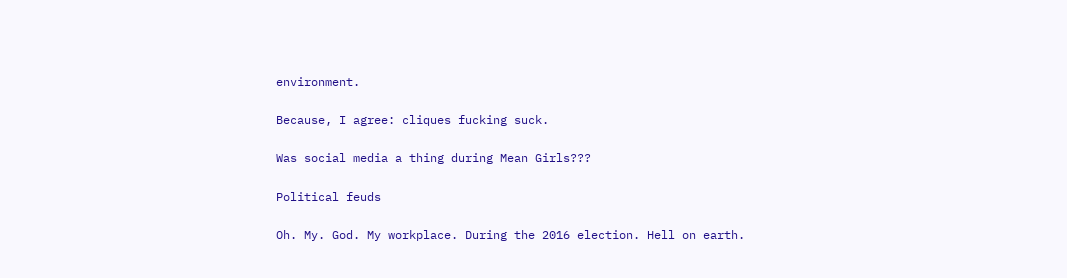environment.

Because, I agree: cliques fucking suck.

Was social media a thing during Mean Girls???

Political feuds

Oh. My. God. My workplace. During the 2016 election. Hell on earth.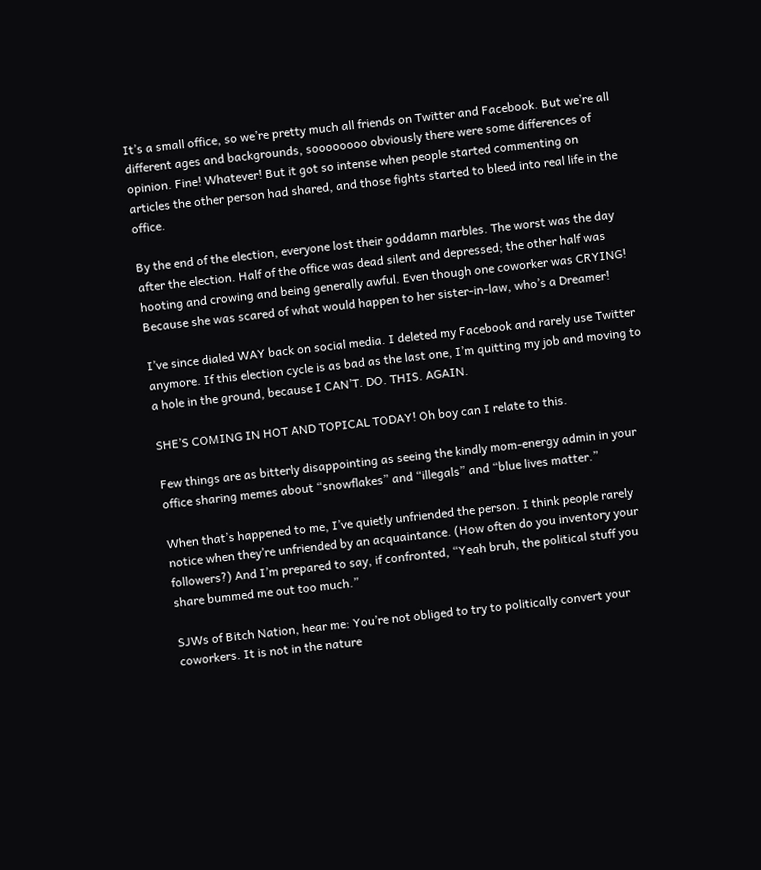It’s a small office, so we’re pretty much all friends on Twitter and Facebook. But we’re all different ages and backgrounds, soooooooo obviously there were some differences of opinion. Fine! Whatever! But it got so intense when people started commenting on articles the other person had shared, and those fights started to bleed into real life in the office.

By the end of the election, everyone lost their goddamn marbles. The worst was the day after the election. Half of the office was dead silent and depressed; the other half was hooting and crowing and being generally awful. Even though one coworker was CRYING! Because she was scared of what would happen to her sister-in-law, who’s a Dreamer!

I’ve since dialed WAY back on social media. I deleted my Facebook and rarely use Twitter anymore. If this election cycle is as bad as the last one, I’m quitting my job and moving to a hole in the ground, because I CAN’T. DO. THIS. AGAIN.

SHE’S COMING IN HOT AND TOPICAL TODAY! Oh boy can I relate to this.

Few things are as bitterly disappointing as seeing the kindly mom-energy admin in your office sharing memes about “snowflakes” and “illegals” and “blue lives matter.”

When that’s happened to me, I’ve quietly unfriended the person. I think people rarely notice when they’re unfriended by an acquaintance. (How often do you inventory your followers?) And I’m prepared to say, if confronted, “Yeah bruh, the political stuff you share bummed me out too much.”

SJWs of Bitch Nation, hear me: You’re not obliged to try to politically convert your coworkers. It is not in the nature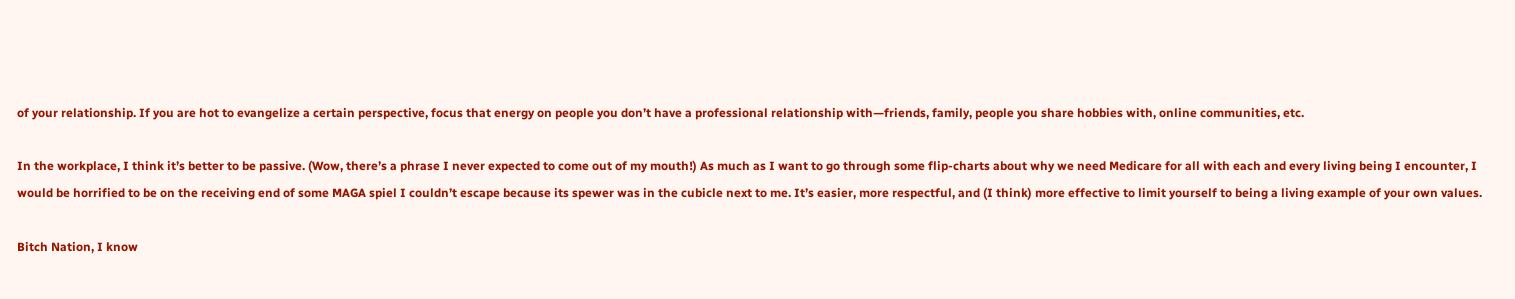of your relationship. If you are hot to evangelize a certain perspective, focus that energy on people you don’t have a professional relationship with—friends, family, people you share hobbies with, online communities, etc.

In the workplace, I think it’s better to be passive. (Wow, there’s a phrase I never expected to come out of my mouth!) As much as I want to go through some flip-charts about why we need Medicare for all with each and every living being I encounter, I would be horrified to be on the receiving end of some MAGA spiel I couldn’t escape because its spewer was in the cubicle next to me. It’s easier, more respectful, and (I think) more effective to limit yourself to being a living example of your own values.

Bitch Nation, I know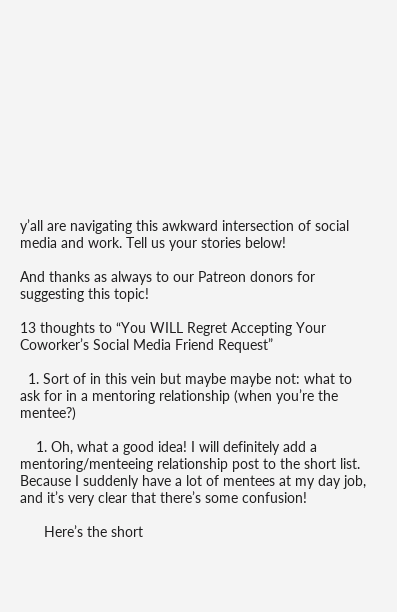y’all are navigating this awkward intersection of social media and work. Tell us your stories below!

And thanks as always to our Patreon donors for suggesting this topic!

13 thoughts to “You WILL Regret Accepting Your Coworker’s Social Media Friend Request”

  1. Sort of in this vein but maybe maybe not: what to ask for in a mentoring relationship (when you’re the mentee?)

    1. Oh, what a good idea! I will definitely add a mentoring/menteeing relationship post to the short list. Because I suddenly have a lot of mentees at my day job, and it’s very clear that there’s some confusion!

      Here’s the short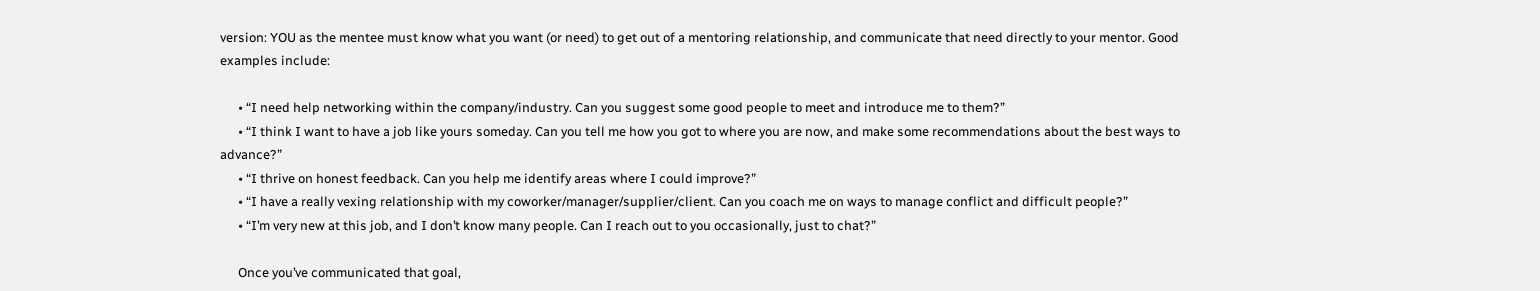version: YOU as the mentee must know what you want (or need) to get out of a mentoring relationship, and communicate that need directly to your mentor. Good examples include:

      • “I need help networking within the company/industry. Can you suggest some good people to meet and introduce me to them?”
      • “I think I want to have a job like yours someday. Can you tell me how you got to where you are now, and make some recommendations about the best ways to advance?”
      • “I thrive on honest feedback. Can you help me identify areas where I could improve?”
      • “I have a really vexing relationship with my coworker/manager/supplier/client. Can you coach me on ways to manage conflict and difficult people?”
      • “I’m very new at this job, and I don’t know many people. Can I reach out to you occasionally, just to chat?”

      Once you’ve communicated that goal,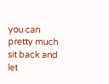you can pretty much sit back and let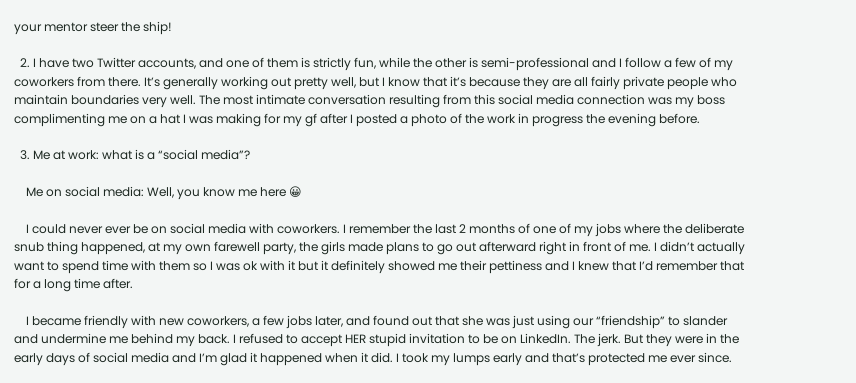your mentor steer the ship!

  2. I have two Twitter accounts, and one of them is strictly fun, while the other is semi-professional and I follow a few of my coworkers from there. It’s generally working out pretty well, but I know that it’s because they are all fairly private people who maintain boundaries very well. The most intimate conversation resulting from this social media connection was my boss complimenting me on a hat I was making for my gf after I posted a photo of the work in progress the evening before.

  3. Me at work: what is a “social media”?

    Me on social media: Well, you know me here 😀

    I could never ever be on social media with coworkers. I remember the last 2 months of one of my jobs where the deliberate snub thing happened, at my own farewell party, the girls made plans to go out afterward right in front of me. I didn’t actually want to spend time with them so I was ok with it but it definitely showed me their pettiness and I knew that I’d remember that for a long time after.

    I became friendly with new coworkers, a few jobs later, and found out that she was just using our “friendship” to slander and undermine me behind my back. I refused to accept HER stupid invitation to be on LinkedIn. The jerk. But they were in the early days of social media and I’m glad it happened when it did. I took my lumps early and that’s protected me ever since.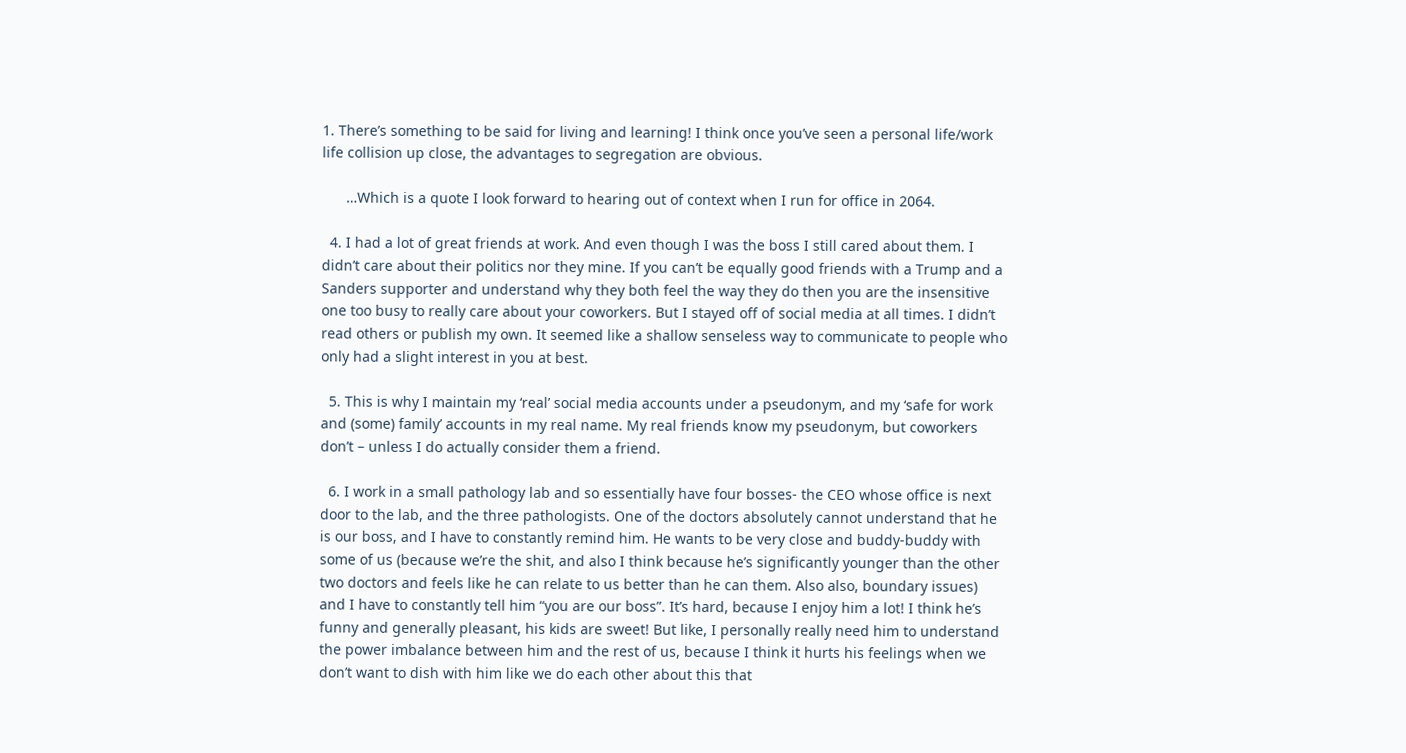1. There’s something to be said for living and learning! I think once you’ve seen a personal life/work life collision up close, the advantages to segregation are obvious.

      …Which is a quote I look forward to hearing out of context when I run for office in 2064.

  4. I had a lot of great friends at work. And even though I was the boss I still cared about them. I didn’t care about their politics nor they mine. If you can’t be equally good friends with a Trump and a Sanders supporter and understand why they both feel the way they do then you are the insensitive one too busy to really care about your coworkers. But I stayed off of social media at all times. I didn’t read others or publish my own. It seemed like a shallow senseless way to communicate to people who only had a slight interest in you at best.

  5. This is why I maintain my ‘real’ social media accounts under a pseudonym, and my ‘safe for work and (some) family’ accounts in my real name. My real friends know my pseudonym, but coworkers don’t – unless I do actually consider them a friend.

  6. I work in a small pathology lab and so essentially have four bosses- the CEO whose office is next door to the lab, and the three pathologists. One of the doctors absolutely cannot understand that he is our boss, and I have to constantly remind him. He wants to be very close and buddy-buddy with some of us (because we’re the shit, and also I think because he’s significantly younger than the other two doctors and feels like he can relate to us better than he can them. Also also, boundary issues) and I have to constantly tell him “you are our boss”. It’s hard, because I enjoy him a lot! I think he’s funny and generally pleasant, his kids are sweet! But like, I personally really need him to understand the power imbalance between him and the rest of us, because I think it hurts his feelings when we don’t want to dish with him like we do each other about this that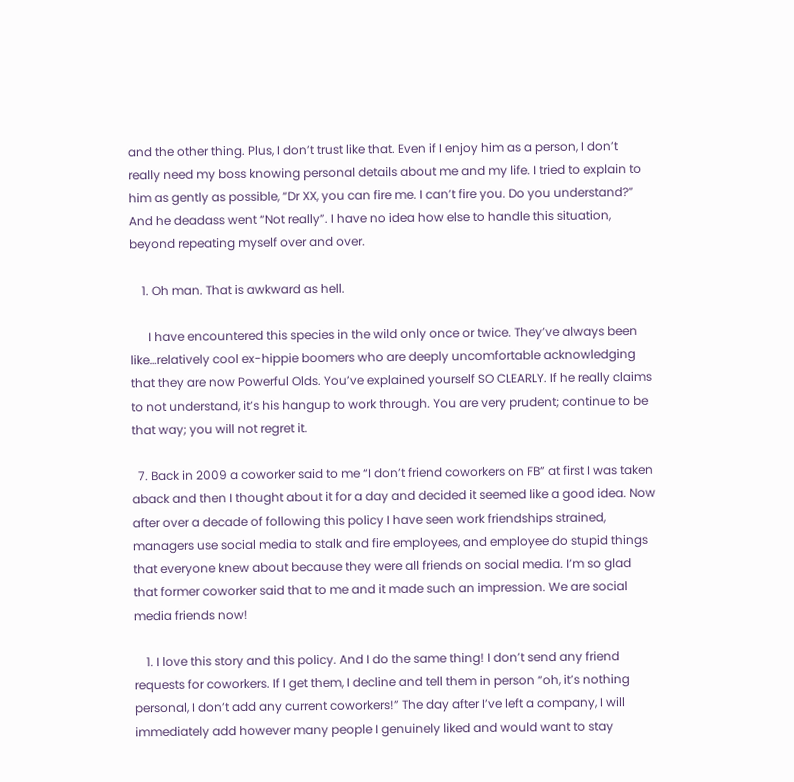and the other thing. Plus, I don’t trust like that. Even if I enjoy him as a person, I don’t really need my boss knowing personal details about me and my life. I tried to explain to him as gently as possible, “Dr XX, you can fire me. I can’t fire you. Do you understand?” And he deadass went “Not really”. I have no idea how else to handle this situation, beyond repeating myself over and over.

    1. Oh man. That is awkward as hell.

      I have encountered this species in the wild only once or twice. They’ve always been like…relatively cool ex-hippie boomers who are deeply uncomfortable acknowledging that they are now Powerful Olds. You’ve explained yourself SO CLEARLY. If he really claims to not understand, it’s his hangup to work through. You are very prudent; continue to be that way; you will not regret it.

  7. Back in 2009 a coworker said to me “I don’t friend coworkers on FB” at first I was taken aback and then I thought about it for a day and decided it seemed like a good idea. Now after over a decade of following this policy I have seen work friendships strained, managers use social media to stalk and fire employees, and employee do stupid things that everyone knew about because they were all friends on social media. I’m so glad that former coworker said that to me and it made such an impression. We are social media friends now!

    1. I love this story and this policy. And I do the same thing! I don’t send any friend requests for coworkers. If I get them, I decline and tell them in person “oh, it’s nothing personal, I don’t add any current coworkers!” The day after I’ve left a company, I will immediately add however many people I genuinely liked and would want to stay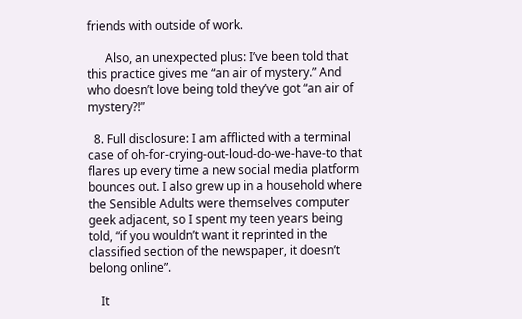friends with outside of work.

      Also, an unexpected plus: I’ve been told that this practice gives me “an air of mystery.” And who doesn’t love being told they’ve got “an air of mystery?!”

  8. Full disclosure: I am afflicted with a terminal case of oh-for-crying-out-loud-do-we-have-to that flares up every time a new social media platform bounces out. I also grew up in a household where the Sensible Adults were themselves computer geek adjacent, so I spent my teen years being told, “if you wouldn’t want it reprinted in the classified section of the newspaper, it doesn’t belong online”.

    It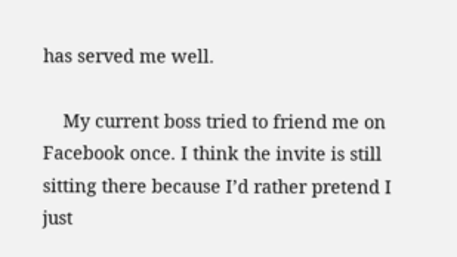has served me well.

    My current boss tried to friend me on Facebook once. I think the invite is still sitting there because I’d rather pretend I just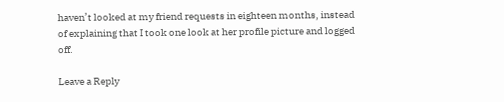haven’t looked at my friend requests in eighteen months, instead of explaining that I took one look at her profile picture and logged off.

Leave a Reply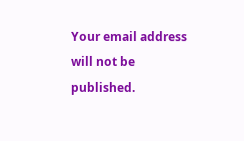Your email address will not be published.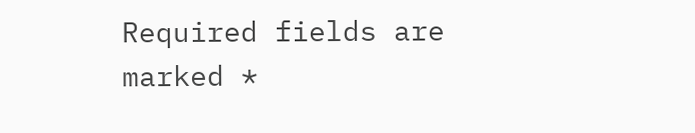Required fields are marked *